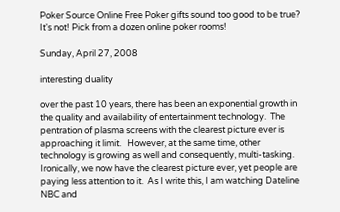Poker Source Online Free Poker gifts sound too good to be true? It's not! Pick from a dozen online poker rooms!

Sunday, April 27, 2008

interesting duality

over the past 10 years, there has been an exponential growth in the quality and availability of entertainment technology.  The pentration of plasma screens with the clearest picture ever is approaching it limit.   However, at the same time, other technology is growing as well and consequently, multi-tasking.
Ironically, we now have the clearest picture ever, yet people are paying less attention to it.  As I write this, I am watching Dateline NBC and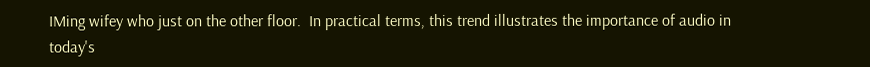IMing wifey who just on the other floor.  In practical terms, this trend illustrates the importance of audio in today's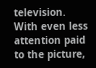television.  With even less attention paid to the picture,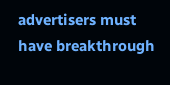advertisers must have breakthrough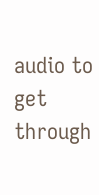audio to get through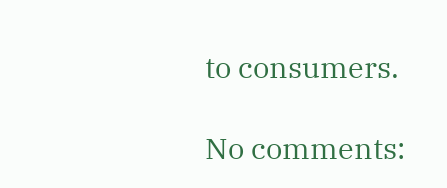to consumers.

No comments: